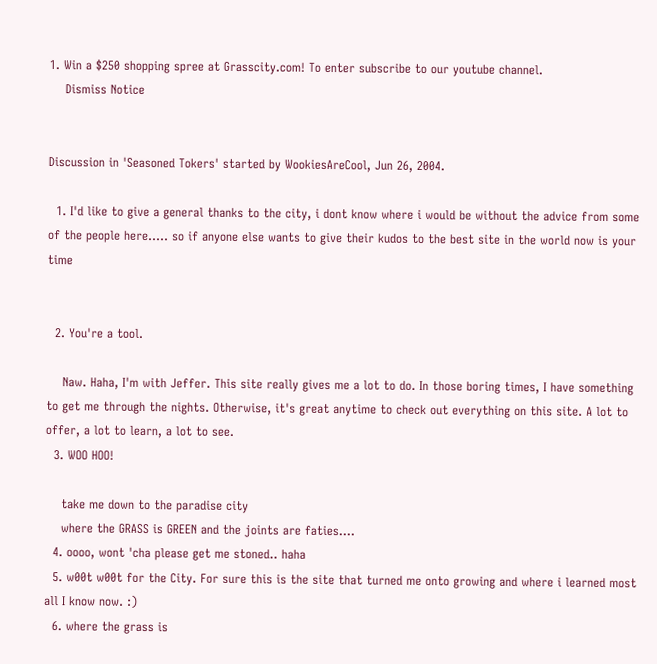1. Win a $250 shopping spree at Grasscity.com! To enter subscribe to our youtube channel.
    Dismiss Notice


Discussion in 'Seasoned Tokers' started by WookiesAreCool, Jun 26, 2004.

  1. I'd like to give a general thanks to the city, i dont know where i would be without the advice from some of the people here..... so if anyone else wants to give their kudos to the best site in the world now is your time


  2. You're a tool.

    Naw. Haha, I'm with Jeffer. This site really gives me a lot to do. In those boring times, I have something to get me through the nights. Otherwise, it's great anytime to check out everything on this site. A lot to offer, a lot to learn, a lot to see.
  3. WOO HOO!

    take me down to the paradise city
    where the GRASS is GREEN and the joints are faties....
  4. oooo, wont 'cha please get me stoned.. haha
  5. w00t w00t for the City. For sure this is the site that turned me onto growing and where i learned most all I know now. :)
  6. where the grass is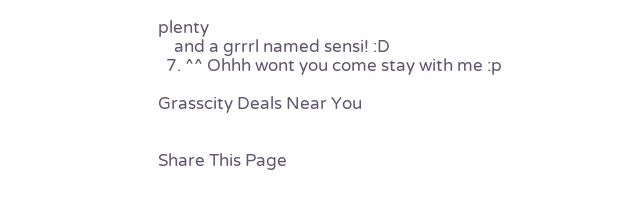plenty
    and a grrrl named sensi! :D
  7. ^^ Ohhh wont you come stay with me :p

Grasscity Deals Near You


Share This Page